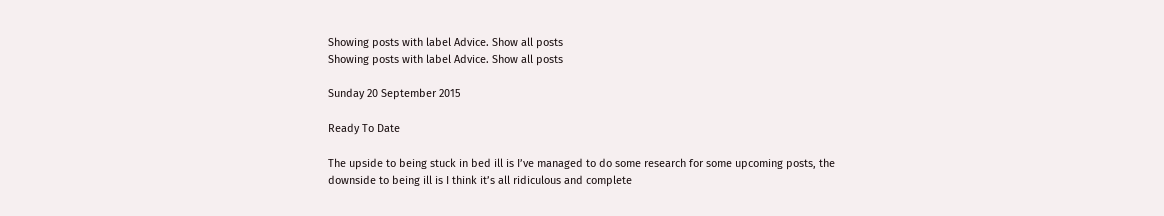Showing posts with label Advice. Show all posts
Showing posts with label Advice. Show all posts

Sunday 20 September 2015

Ready To Date

The upside to being stuck in bed ill is I’ve managed to do some research for some upcoming posts, the downside to being ill is I think it’s all ridiculous and complete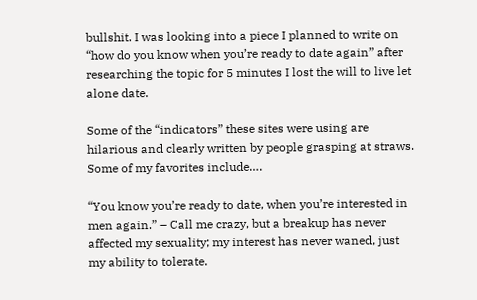bullshit. I was looking into a piece I planned to write on “how do you know when you’re ready to date again” after researching the topic for 5 minutes I lost the will to live let alone date.

Some of the “indicators” these sites were using are hilarious and clearly written by people grasping at straws. Some of my favorites include….

“You know you’re ready to date, when you’re interested in men again.” – Call me crazy, but a breakup has never affected my sexuality; my interest has never waned, just my ability to tolerate.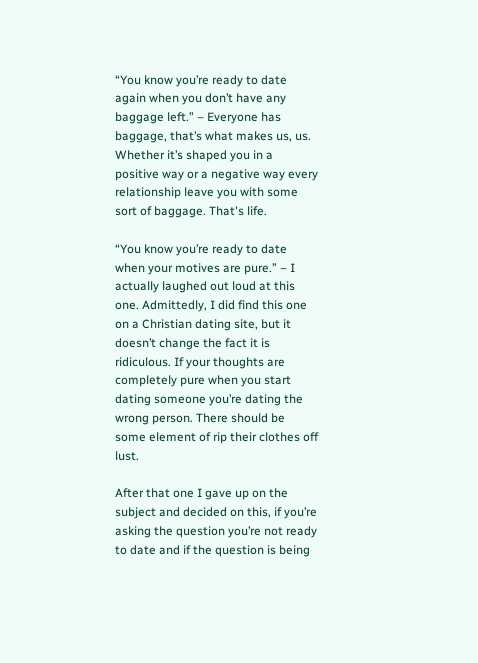“You know you’re ready to date again when you don’t have any baggage left.” – Everyone has baggage, that’s what makes us, us. Whether it’s shaped you in a positive way or a negative way every relationship leave you with some sort of baggage. That's life.

“You know you’re ready to date when your motives are pure.” – I actually laughed out loud at this one. Admittedly, I did find this one on a Christian dating site, but it doesn’t change the fact it is ridiculous. If your thoughts are completely pure when you start dating someone you’re dating the wrong person. There should be some element of rip their clothes off lust.

After that one I gave up on the subject and decided on this, if you’re asking the question you’re not ready to date and if the question is being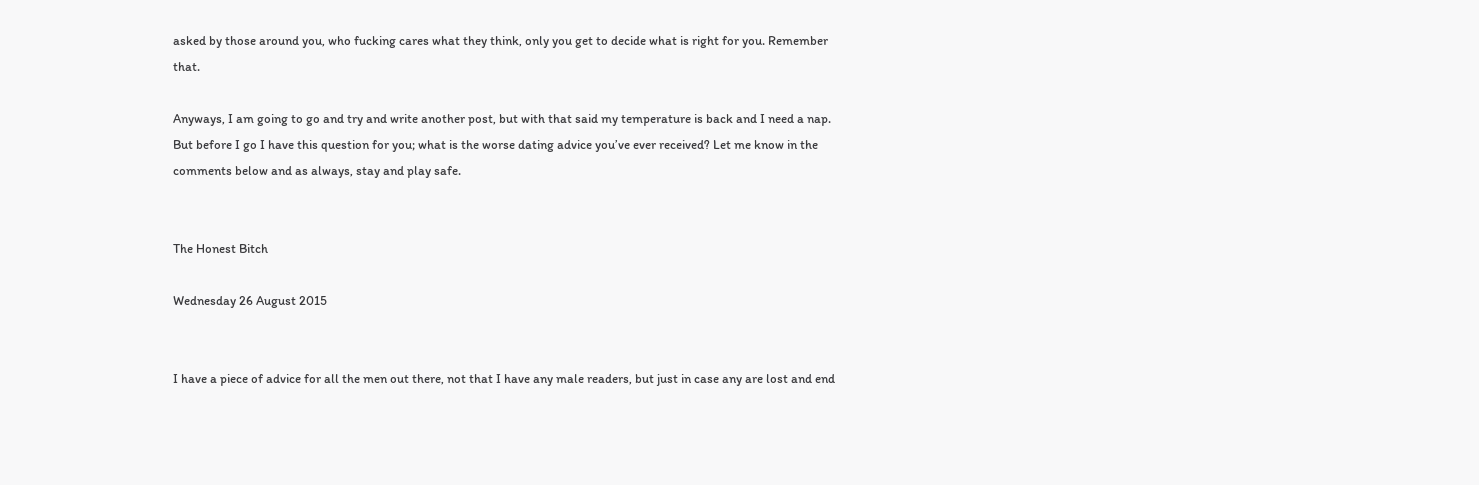asked by those around you, who fucking cares what they think, only you get to decide what is right for you. Remember that.

Anyways, I am going to go and try and write another post, but with that said my temperature is back and I need a nap. But before I go I have this question for you; what is the worse dating advice you’ve ever received? Let me know in the comments below and as always, stay and play safe.


The Honest Bitch

Wednesday 26 August 2015


I have a piece of advice for all the men out there, not that I have any male readers, but just in case any are lost and end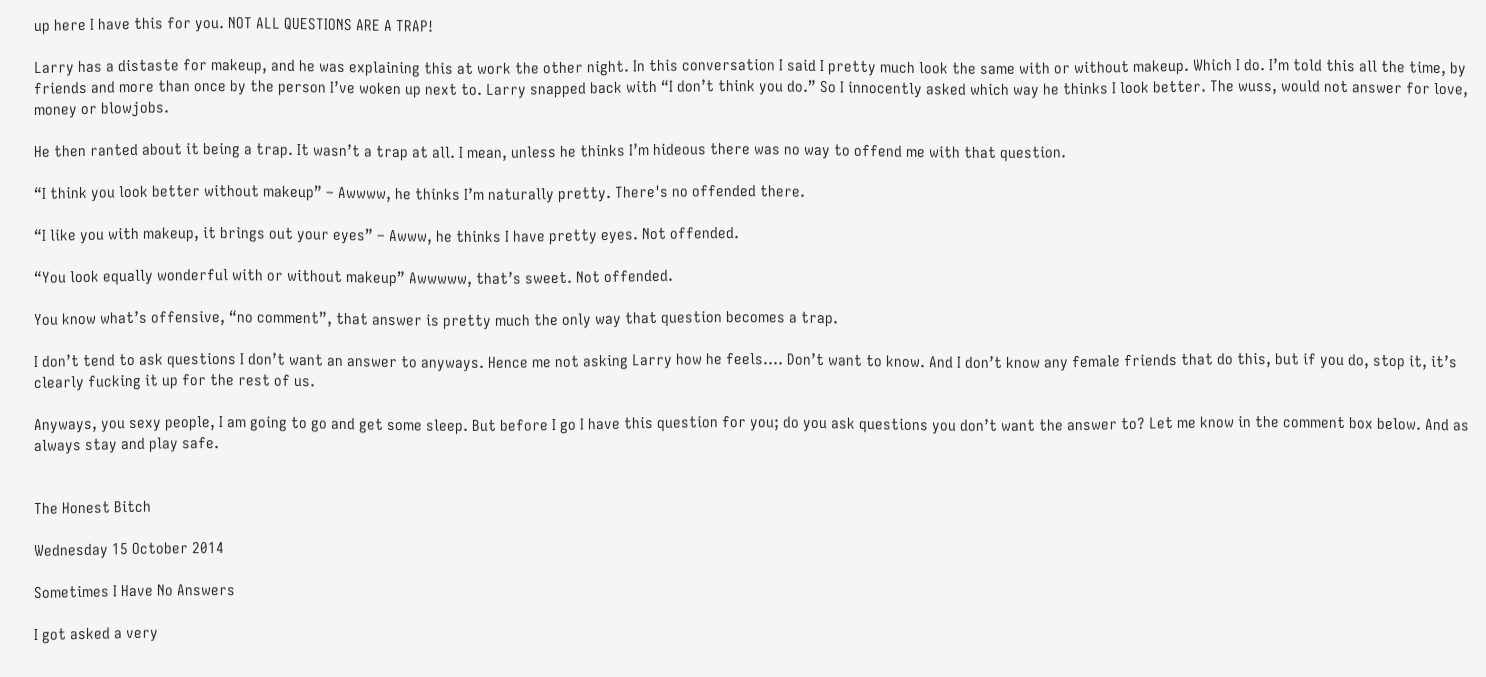up here I have this for you. NOT ALL QUESTIONS ARE A TRAP!

Larry has a distaste for makeup, and he was explaining this at work the other night. In this conversation I said I pretty much look the same with or without makeup. Which I do. I’m told this all the time, by friends and more than once by the person I’ve woken up next to. Larry snapped back with “I don’t think you do.” So I innocently asked which way he thinks I look better. The wuss, would not answer for love, money or blowjobs.

He then ranted about it being a trap. It wasn’t a trap at all. I mean, unless he thinks I’m hideous there was no way to offend me with that question.

“I think you look better without makeup” – Awwww, he thinks I’m naturally pretty. There's no offended there.

“I like you with makeup, it brings out your eyes” – Awww, he thinks I have pretty eyes. Not offended.

“You look equally wonderful with or without makeup” Awwwww, that’s sweet. Not offended.

You know what’s offensive, “no comment”, that answer is pretty much the only way that question becomes a trap.

I don’t tend to ask questions I don’t want an answer to anyways. Hence me not asking Larry how he feels…. Don’t want to know. And I don’t know any female friends that do this, but if you do, stop it, it’s clearly fucking it up for the rest of us.

Anyways, you sexy people, I am going to go and get some sleep. But before I go I have this question for you; do you ask questions you don’t want the answer to? Let me know in the comment box below. And as always stay and play safe.


The Honest Bitch

Wednesday 15 October 2014

Sometimes I Have No Answers

I got asked a very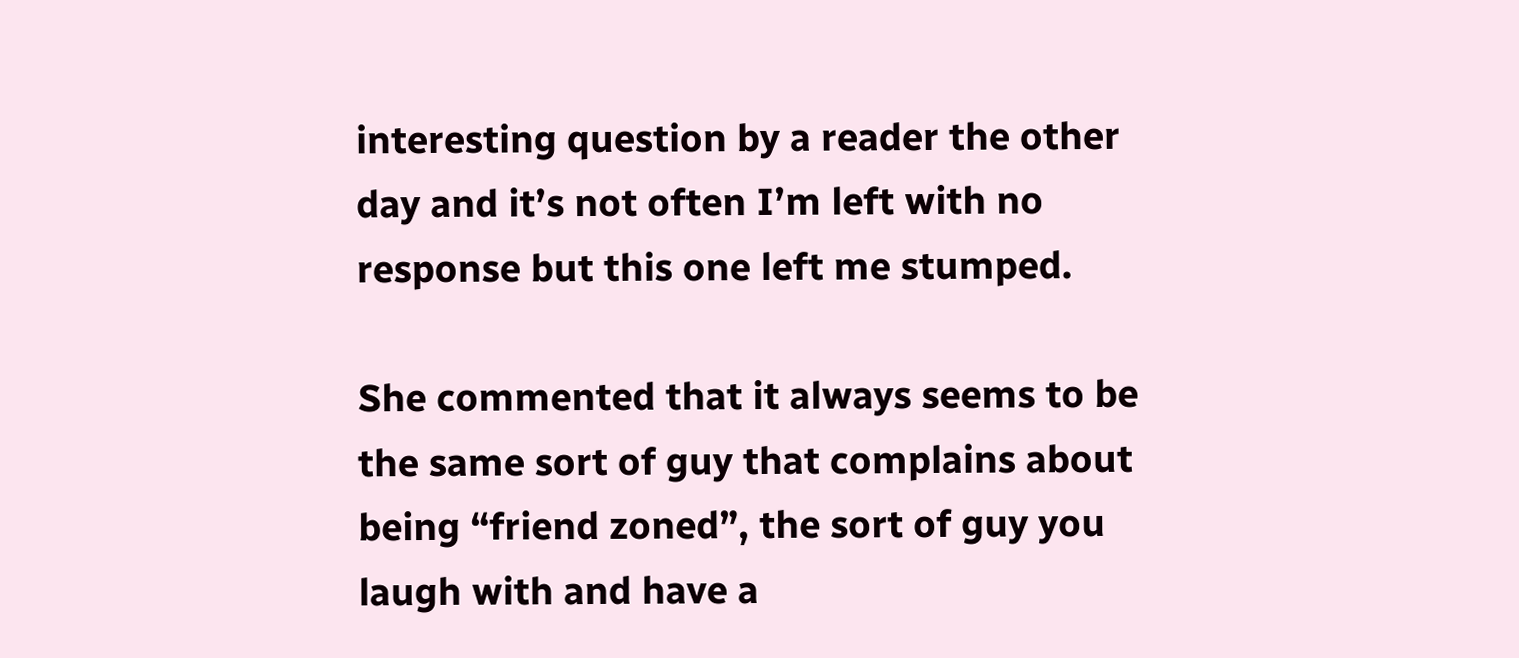interesting question by a reader the other day and it’s not often I’m left with no response but this one left me stumped.

She commented that it always seems to be the same sort of guy that complains about being “friend zoned”, the sort of guy you laugh with and have a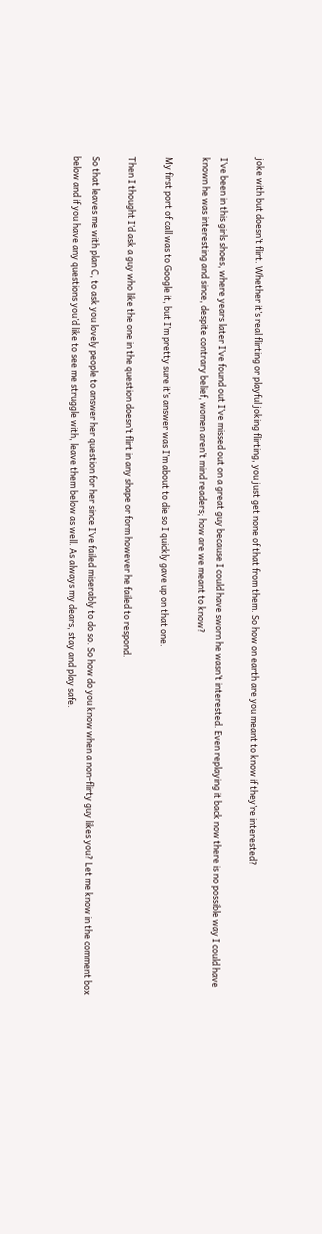joke with but doesn’t flirt. Whether it’s real flirting or playful joking flirting, you just get none of that from them. So how on earth are you meant to know if they’re interested?

I’ve been in this girls shoes, where years later I’ve found out I’ve missed out on a great guy because I could have sworn he wasn’t interested. Even replaying it back now there is no possible way I could have known he was interesting and since, despite contrary belief, women aren’t mind readers; how are we meant to know?

My first port of call was to Google it, but I’m pretty sure it’s answer was I’m about to die so I quickly gave up on that one.

Then I thought I’d ask a guy who like the one in the question doesn’t flirt in any shape or form however he failed to respond.

So that leaves me with plan C, to ask you lovely people to answer her question for her since I’ve failed miserably to do so. So how do you know when a non-flirty guy likes you? Let me know in the comment box below and if you have any questions you’d like to see me struggle with, leave them below as well. As always my dears, stay and play safe.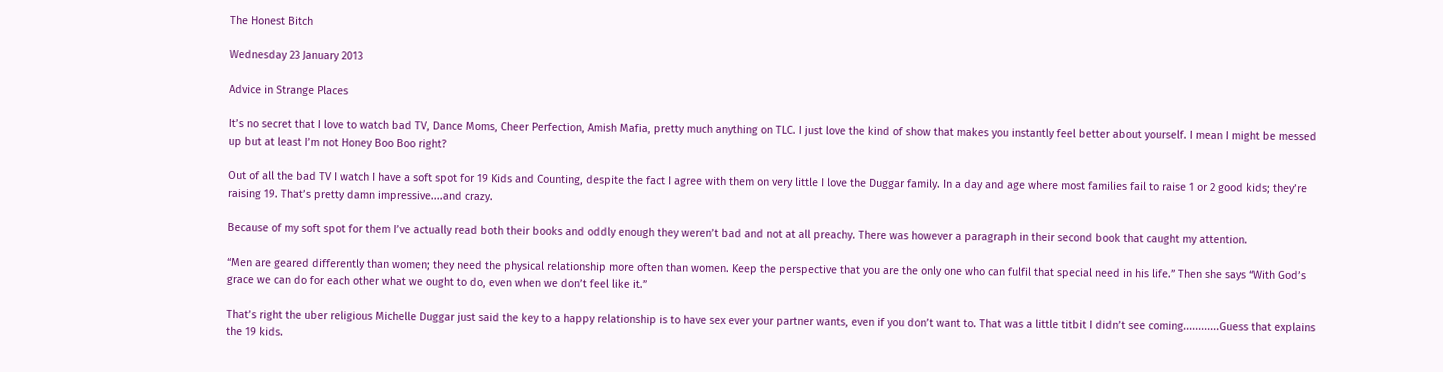The Honest Bitch

Wednesday 23 January 2013

Advice in Strange Places

It’s no secret that I love to watch bad TV, Dance Moms, Cheer Perfection, Amish Mafia, pretty much anything on TLC. I just love the kind of show that makes you instantly feel better about yourself. I mean I might be messed up but at least I’m not Honey Boo Boo right?

Out of all the bad TV I watch I have a soft spot for 19 Kids and Counting, despite the fact I agree with them on very little I love the Duggar family. In a day and age where most families fail to raise 1 or 2 good kids; they’re raising 19. That’s pretty damn impressive....and crazy.

Because of my soft spot for them I’ve actually read both their books and oddly enough they weren’t bad and not at all preachy. There was however a paragraph in their second book that caught my attention.

“Men are geared differently than women; they need the physical relationship more often than women. Keep the perspective that you are the only one who can fulfil that special need in his life.” Then she says “With God’s grace we can do for each other what we ought to do, even when we don’t feel like it.”

That’s right the uber religious Michelle Duggar just said the key to a happy relationship is to have sex ever your partner wants, even if you don’t want to. That was a little titbit I didn’t see coming............Guess that explains the 19 kids.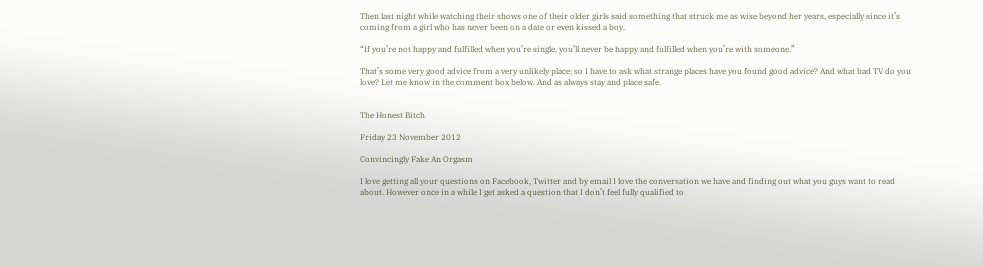Then last night while watching their shows one of their older girls said something that struck me as wise beyond her years, especially since it’s coming from a girl who has never been on a date or even kissed a boy.

“If you’re not happy and fulfilled when you’re single, you’ll never be happy and fulfilled when you’re with someone.”

That’s some very good advice from a very unlikely place; so I have to ask what strange places have you found good advice? And what bad TV do you love? Let me know in the comment box below. And as always stay and place safe.


The Honest Bitch

Friday 23 November 2012

Convincingly Fake An Orgasm

I love getting all your questions on Facebook, Twitter and by email I love the conversation we have and finding out what you guys want to read about. However once in a while I get asked a question that I don’t feel fully qualified to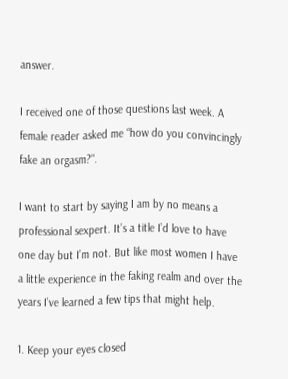answer.

I received one of those questions last week. A female reader asked me “how do you convincingly fake an orgasm?".

I want to start by saying I am by no means a professional sexpert. It’s a title I’d love to have one day but I’m not. But like most women I have a little experience in the faking realm and over the years I’ve learned a few tips that might help.

1. Keep your eyes closed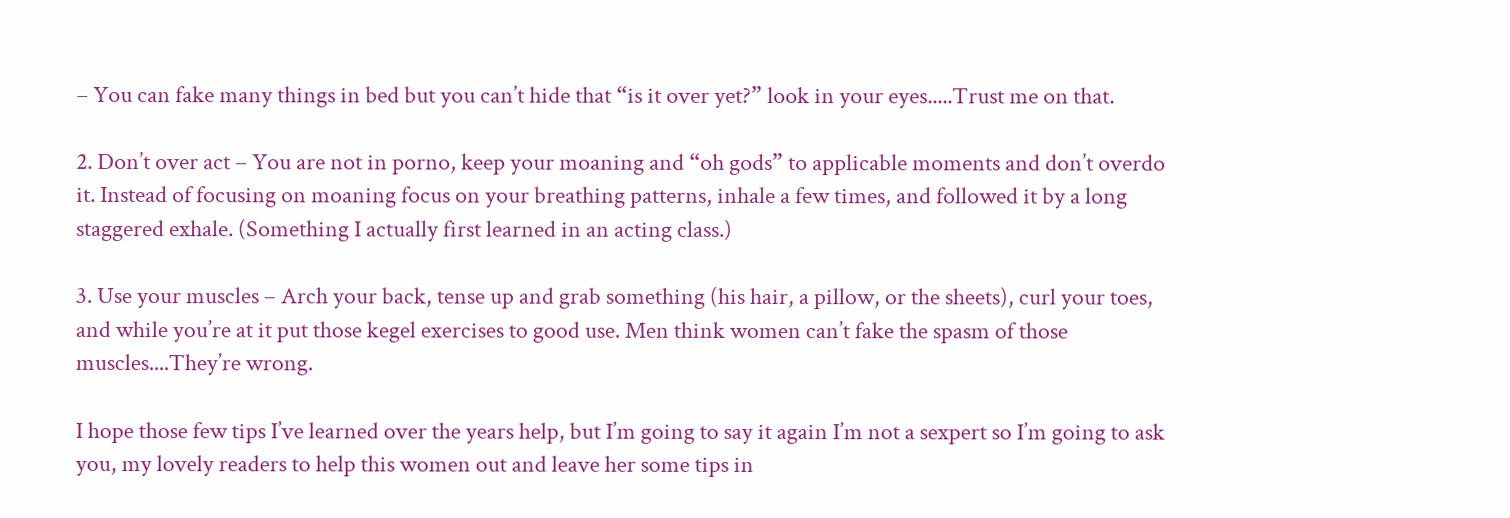– You can fake many things in bed but you can’t hide that “is it over yet?” look in your eyes.....Trust me on that.

2. Don’t over act – You are not in porno, keep your moaning and “oh gods” to applicable moments and don’t overdo it. Instead of focusing on moaning focus on your breathing patterns, inhale a few times, and followed it by a long staggered exhale. (Something I actually first learned in an acting class.)

3. Use your muscles – Arch your back, tense up and grab something (his hair, a pillow, or the sheets), curl your toes, and while you’re at it put those kegel exercises to good use. Men think women can’t fake the spasm of those muscles....They’re wrong.

I hope those few tips I’ve learned over the years help, but I’m going to say it again I’m not a sexpert so I’m going to ask you, my lovely readers to help this women out and leave her some tips in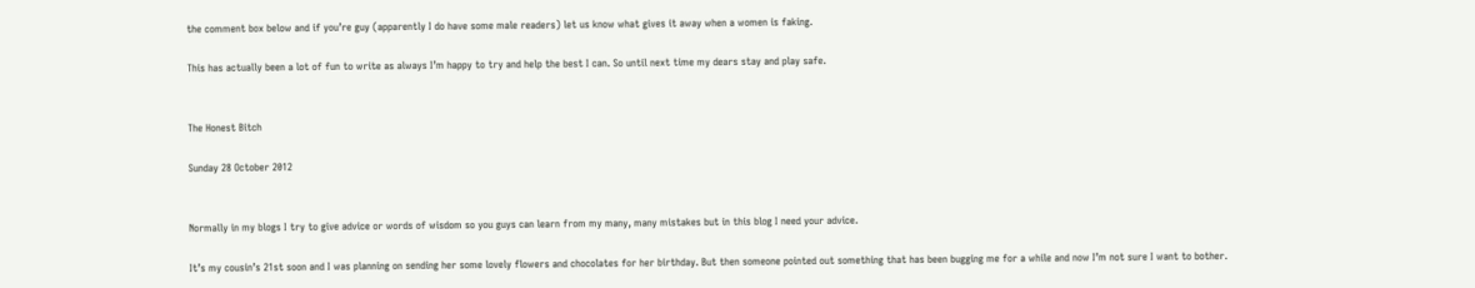the comment box below and if you’re guy (apparently I do have some male readers) let us know what gives it away when a women is faking.

This has actually been a lot of fun to write as always I’m happy to try and help the best I can. So until next time my dears stay and play safe.


The Honest Bitch

Sunday 28 October 2012


Normally in my blogs I try to give advice or words of wisdom so you guys can learn from my many, many mistakes but in this blog I need your advice.

It’s my cousin’s 21st soon and I was planning on sending her some lovely flowers and chocolates for her birthday. But then someone pointed out something that has been bugging me for a while and now I’m not sure I want to bother.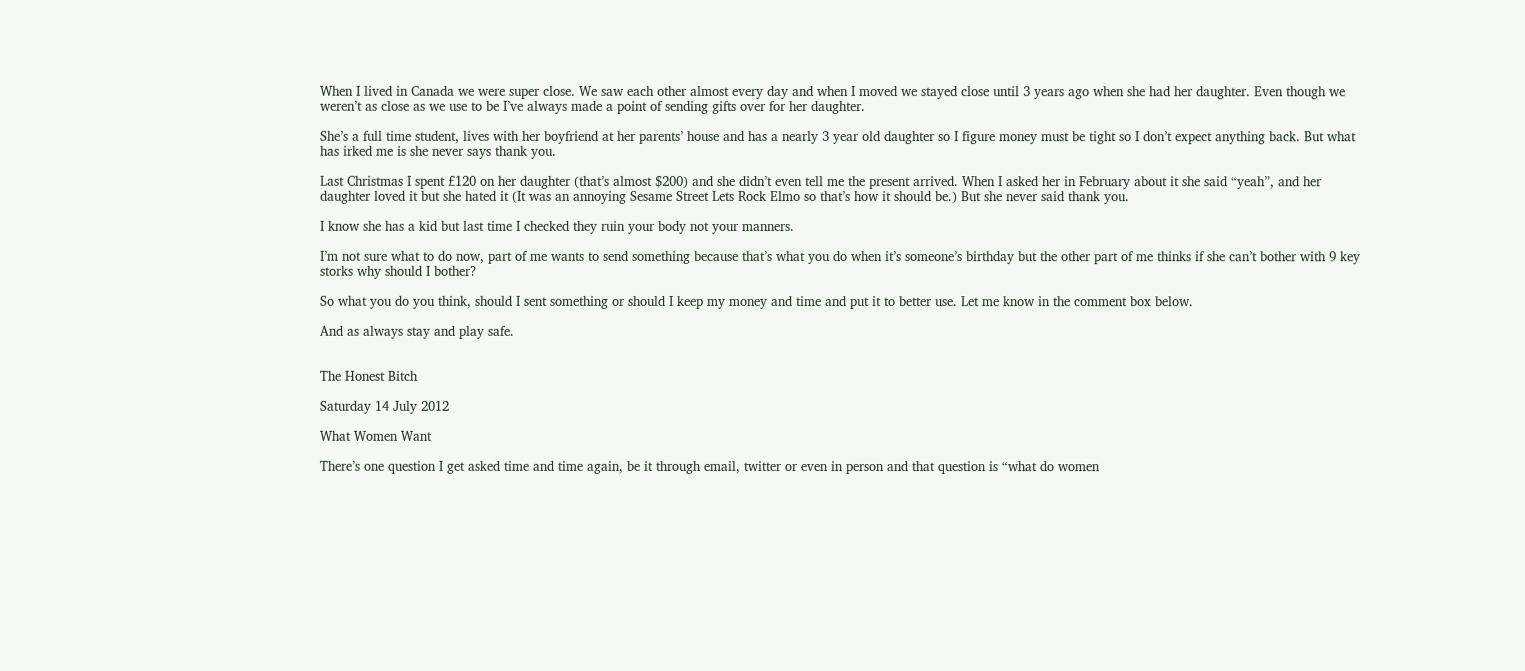When I lived in Canada we were super close. We saw each other almost every day and when I moved we stayed close until 3 years ago when she had her daughter. Even though we weren’t as close as we use to be I’ve always made a point of sending gifts over for her daughter.

She’s a full time student, lives with her boyfriend at her parents’ house and has a nearly 3 year old daughter so I figure money must be tight so I don’t expect anything back. But what has irked me is she never says thank you.

Last Christmas I spent £120 on her daughter (that’s almost $200) and she didn’t even tell me the present arrived. When I asked her in February about it she said “yeah”, and her daughter loved it but she hated it (It was an annoying Sesame Street Lets Rock Elmo so that’s how it should be.) But she never said thank you.

I know she has a kid but last time I checked they ruin your body not your manners.

I’m not sure what to do now, part of me wants to send something because that’s what you do when it’s someone’s birthday but the other part of me thinks if she can’t bother with 9 key storks why should I bother?

So what you do you think, should I sent something or should I keep my money and time and put it to better use. Let me know in the comment box below.

And as always stay and play safe.


The Honest Bitch

Saturday 14 July 2012

What Women Want

There’s one question I get asked time and time again, be it through email, twitter or even in person and that question is “what do women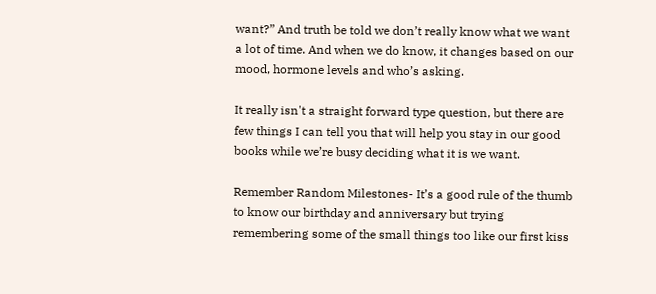want?” And truth be told we don’t really know what we want a lot of time. And when we do know, it changes based on our mood, hormone levels and who’s asking.

It really isn't a straight forward type question, but there are few things I can tell you that will help you stay in our good books while we’re busy deciding what it is we want.

Remember Random Milestones- It’s a good rule of the thumb to know our birthday and anniversary but trying remembering some of the small things too like our first kiss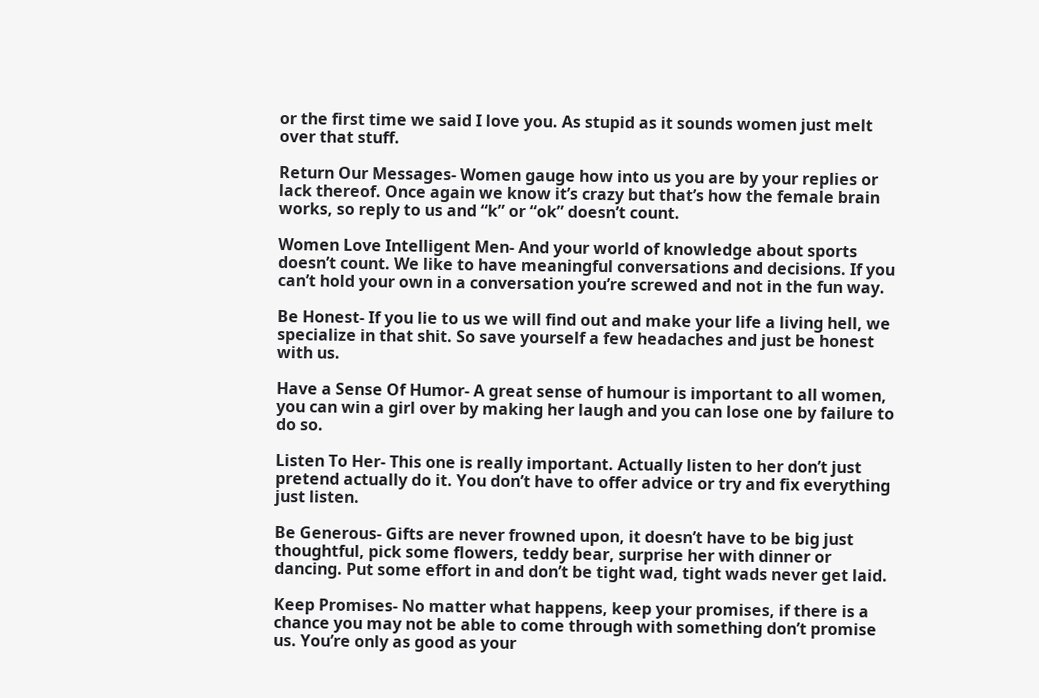or the first time we said I love you. As stupid as it sounds women just melt over that stuff.

Return Our Messages- Women gauge how into us you are by your replies or lack thereof. Once again we know it’s crazy but that’s how the female brain works, so reply to us and “k” or “ok” doesn’t count.

Women Love Intelligent Men- And your world of knowledge about sports doesn’t count. We like to have meaningful conversations and decisions. If you can’t hold your own in a conversation you’re screwed and not in the fun way.

Be Honest- If you lie to us we will find out and make your life a living hell, we specialize in that shit. So save yourself a few headaches and just be honest with us.

Have a Sense Of Humor- A great sense of humour is important to all women, you can win a girl over by making her laugh and you can lose one by failure to do so.

Listen To Her- This one is really important. Actually listen to her don’t just pretend actually do it. You don’t have to offer advice or try and fix everything just listen.

Be Generous- Gifts are never frowned upon, it doesn’t have to be big just thoughtful, pick some flowers, teddy bear, surprise her with dinner or dancing. Put some effort in and don’t be tight wad, tight wads never get laid.

Keep Promises- No matter what happens, keep your promises, if there is a chance you may not be able to come through with something don’t promise us. You’re only as good as your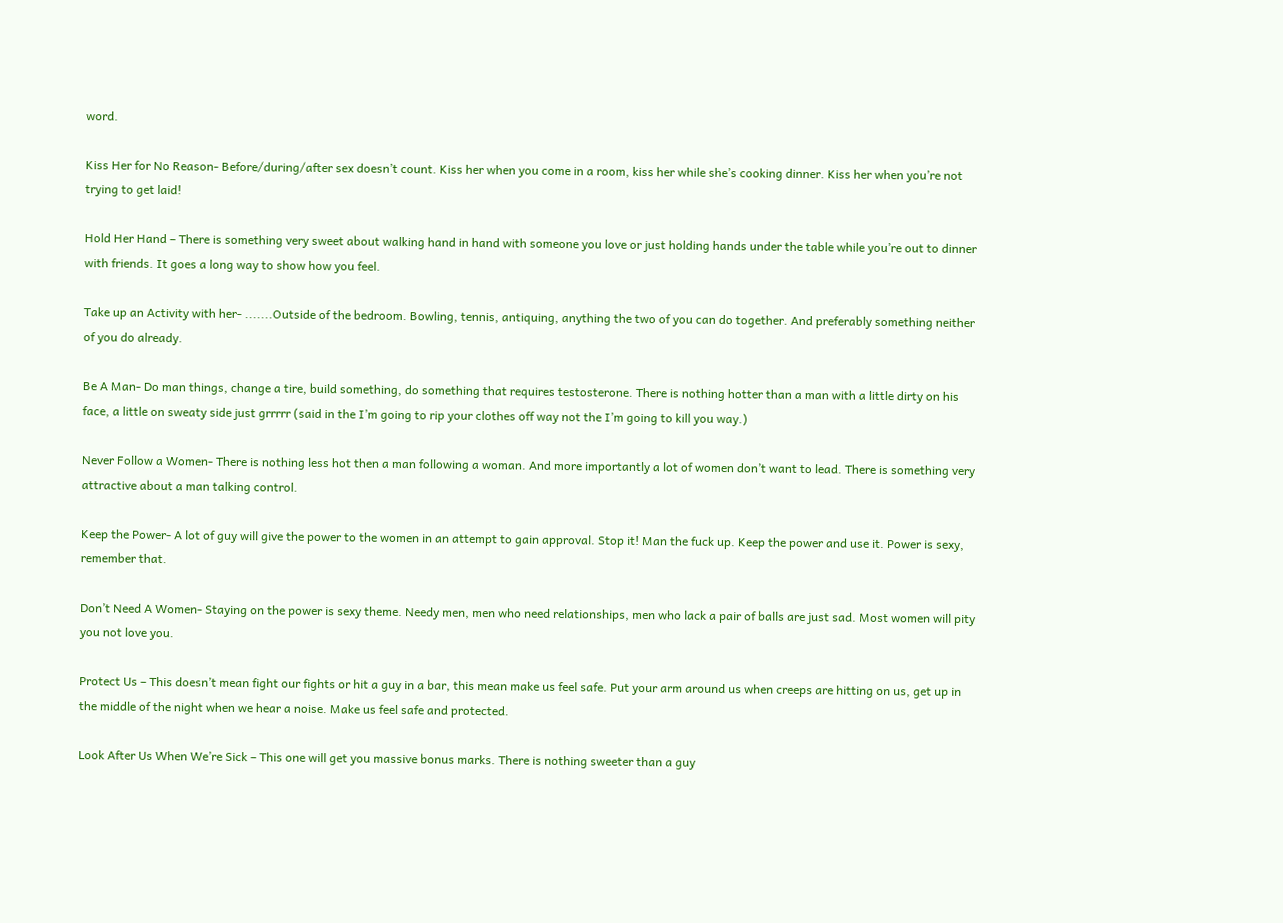word.

Kiss Her for No Reason- Before/during/after sex doesn’t count. Kiss her when you come in a room, kiss her while she’s cooking dinner. Kiss her when you’re not trying to get laid!

Hold Her Hand – There is something very sweet about walking hand in hand with someone you love or just holding hands under the table while you’re out to dinner with friends. It goes a long way to show how you feel.

Take up an Activity with her- .......Outside of the bedroom. Bowling, tennis, antiquing, anything the two of you can do together. And preferably something neither of you do already.

Be A Man- Do man things, change a tire, build something, do something that requires testosterone. There is nothing hotter than a man with a little dirty on his face, a little on sweaty side just grrrrr (said in the I’m going to rip your clothes off way not the I’m going to kill you way.)

Never Follow a Women- There is nothing less hot then a man following a woman. And more importantly a lot of women don’t want to lead. There is something very attractive about a man talking control.

Keep the Power- A lot of guy will give the power to the women in an attempt to gain approval. Stop it! Man the fuck up. Keep the power and use it. Power is sexy, remember that.

Don’t Need A Women- Staying on the power is sexy theme. Needy men, men who need relationships, men who lack a pair of balls are just sad. Most women will pity you not love you.

Protect Us – This doesn’t mean fight our fights or hit a guy in a bar, this mean make us feel safe. Put your arm around us when creeps are hitting on us, get up in the middle of the night when we hear a noise. Make us feel safe and protected.

Look After Us When We’re Sick – This one will get you massive bonus marks. There is nothing sweeter than a guy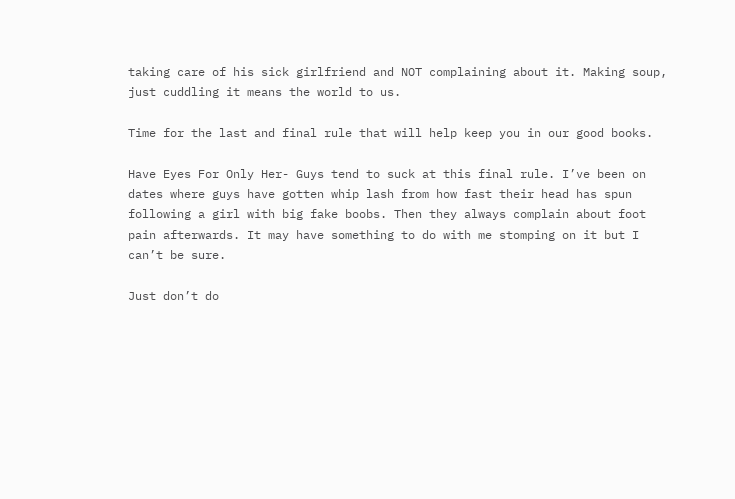taking care of his sick girlfriend and NOT complaining about it. Making soup, just cuddling it means the world to us.

Time for the last and final rule that will help keep you in our good books.

Have Eyes For Only Her- Guys tend to suck at this final rule. I’ve been on dates where guys have gotten whip lash from how fast their head has spun following a girl with big fake boobs. Then they always complain about foot pain afterwards. It may have something to do with me stomping on it but I can’t be sure.

Just don’t do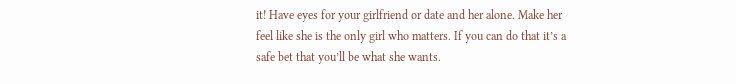it! Have eyes for your girlfriend or date and her alone. Make her feel like she is the only girl who matters. If you can do that it’s a safe bet that you’ll be what she wants.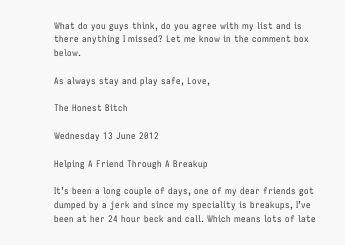What do you guys think, do you agree with my list and is there anything I missed? Let me know in the comment box below.

As always stay and play safe, Love,

The Honest Bitch

Wednesday 13 June 2012

Helping A Friend Through A Breakup

It’s been a long couple of days, one of my dear friends got dumped by a jerk and since my speciality is breakups, I’ve been at her 24 hour beck and call. Which means lots of late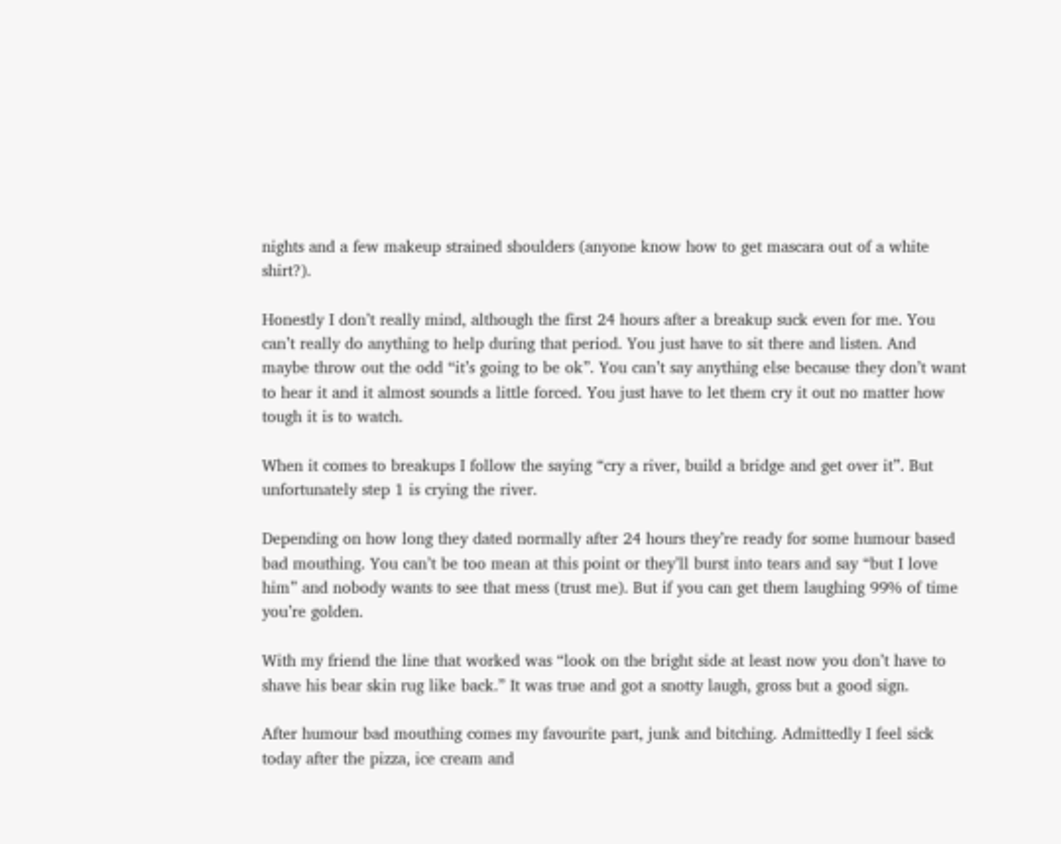nights and a few makeup strained shoulders (anyone know how to get mascara out of a white shirt?).

Honestly I don’t really mind, although the first 24 hours after a breakup suck even for me. You can’t really do anything to help during that period. You just have to sit there and listen. And maybe throw out the odd “it’s going to be ok”. You can’t say anything else because they don’t want to hear it and it almost sounds a little forced. You just have to let them cry it out no matter how tough it is to watch.

When it comes to breakups I follow the saying “cry a river, build a bridge and get over it”. But unfortunately step 1 is crying the river.

Depending on how long they dated normally after 24 hours they’re ready for some humour based bad mouthing. You can’t be too mean at this point or they’ll burst into tears and say “but I love him” and nobody wants to see that mess (trust me). But if you can get them laughing 99% of time you’re golden.

With my friend the line that worked was “look on the bright side at least now you don’t have to shave his bear skin rug like back.” It was true and got a snotty laugh, gross but a good sign.

After humour bad mouthing comes my favourite part, junk and bitching. Admittedly I feel sick today after the pizza, ice cream and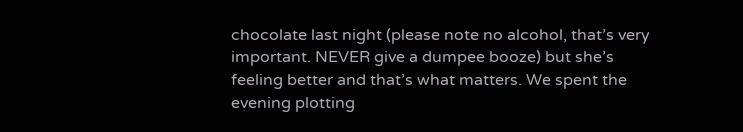chocolate last night (please note no alcohol, that’s very important. NEVER give a dumpee booze) but she’s feeling better and that’s what matters. We spent the evening plotting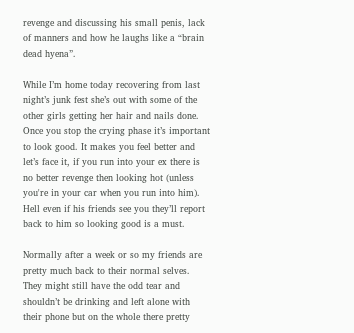revenge and discussing his small penis, lack of manners and how he laughs like a “brain dead hyena”.

While I’m home today recovering from last night’s junk fest she’s out with some of the other girls getting her hair and nails done. Once you stop the crying phase it’s important to look good. It makes you feel better and let’s face it, if you run into your ex there is no better revenge then looking hot (unless you're in your car when you run into him). Hell even if his friends see you they’ll report back to him so looking good is a must.

Normally after a week or so my friends are pretty much back to their normal selves. They might still have the odd tear and shouldn’t be drinking and left alone with their phone but on the whole there pretty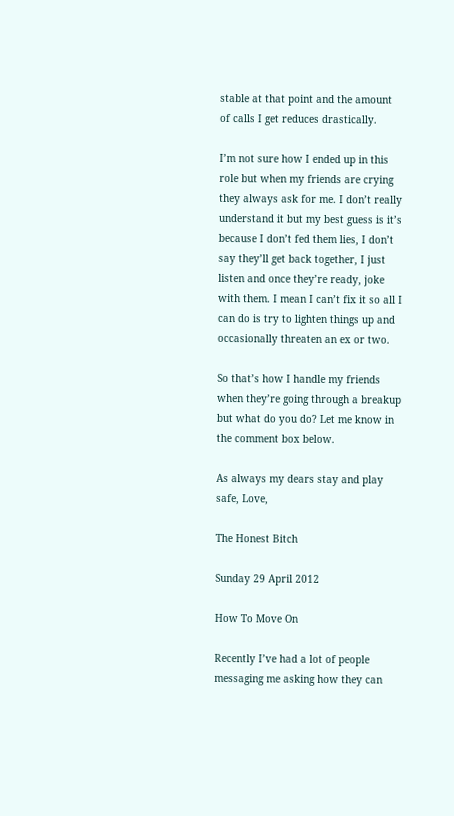stable at that point and the amount of calls I get reduces drastically.

I’m not sure how I ended up in this role but when my friends are crying they always ask for me. I don’t really understand it but my best guess is it’s because I don’t fed them lies, I don’t say they’ll get back together, I just listen and once they’re ready, joke with them. I mean I can’t fix it so all I can do is try to lighten things up and occasionally threaten an ex or two.

So that’s how I handle my friends when they’re going through a breakup but what do you do? Let me know in the comment box below.

As always my dears stay and play safe, Love,

The Honest Bitch

Sunday 29 April 2012

How To Move On

Recently I’ve had a lot of people messaging me asking how they can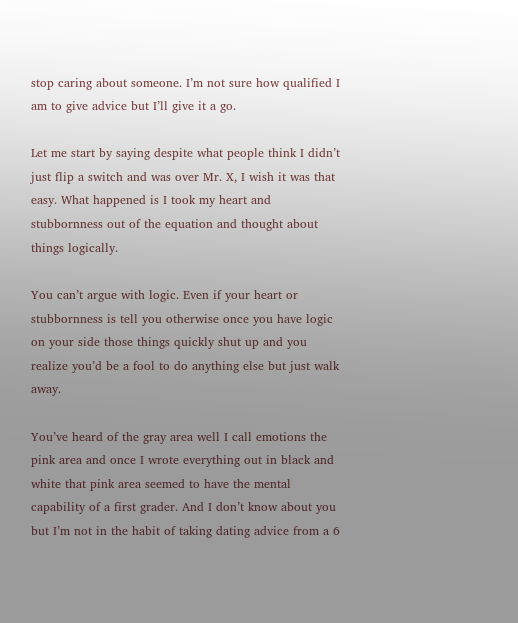stop caring about someone. I’m not sure how qualified I am to give advice but I’ll give it a go.

Let me start by saying despite what people think I didn’t just flip a switch and was over Mr. X, I wish it was that easy. What happened is I took my heart and stubbornness out of the equation and thought about things logically.

You can’t argue with logic. Even if your heart or stubbornness is tell you otherwise once you have logic on your side those things quickly shut up and you realize you’d be a fool to do anything else but just walk away.

You’ve heard of the gray area well I call emotions the pink area and once I wrote everything out in black and white that pink area seemed to have the mental capability of a first grader. And I don’t know about you but I’m not in the habit of taking dating advice from a 6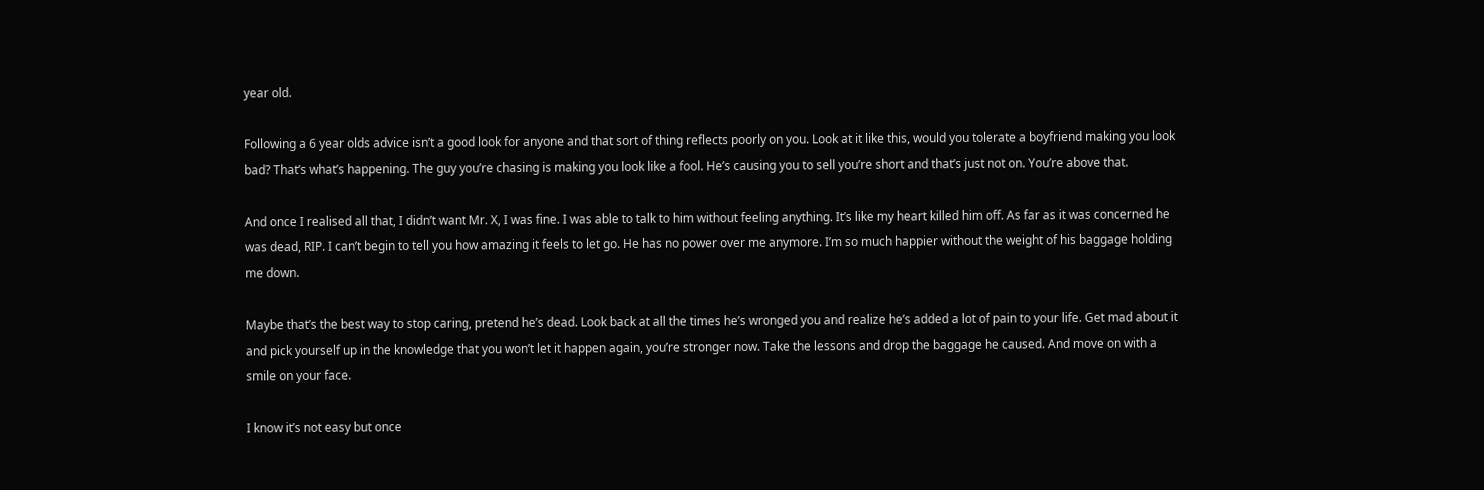year old.

Following a 6 year olds advice isn’t a good look for anyone and that sort of thing reflects poorly on you. Look at it like this, would you tolerate a boyfriend making you look bad? That’s what’s happening. The guy you’re chasing is making you look like a fool. He’s causing you to sell you’re short and that’s just not on. You’re above that.

And once I realised all that, I didn’t want Mr. X, I was fine. I was able to talk to him without feeling anything. It’s like my heart killed him off. As far as it was concerned he was dead, RIP. I can’t begin to tell you how amazing it feels to let go. He has no power over me anymore. I’m so much happier without the weight of his baggage holding me down.

Maybe that’s the best way to stop caring, pretend he’s dead. Look back at all the times he’s wronged you and realize he’s added a lot of pain to your life. Get mad about it and pick yourself up in the knowledge that you won’t let it happen again, you’re stronger now. Take the lessons and drop the baggage he caused. And move on with a smile on your face.

I know it’s not easy but once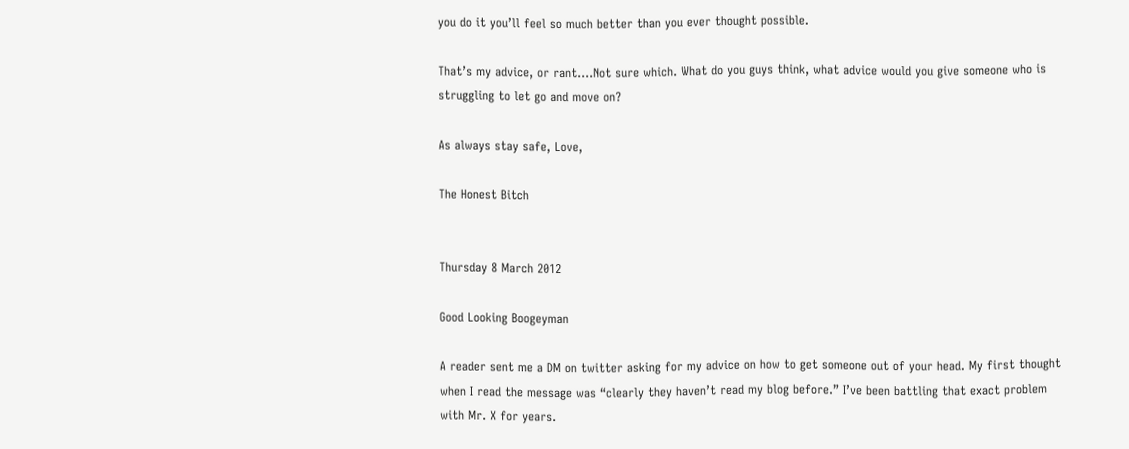you do it you’ll feel so much better than you ever thought possible.

That’s my advice, or rant....Not sure which. What do you guys think, what advice would you give someone who is struggling to let go and move on?

As always stay safe, Love,

The Honest Bitch


Thursday 8 March 2012

Good Looking Boogeyman

A reader sent me a DM on twitter asking for my advice on how to get someone out of your head. My first thought when I read the message was “clearly they haven’t read my blog before.” I’ve been battling that exact problem with Mr. X for years.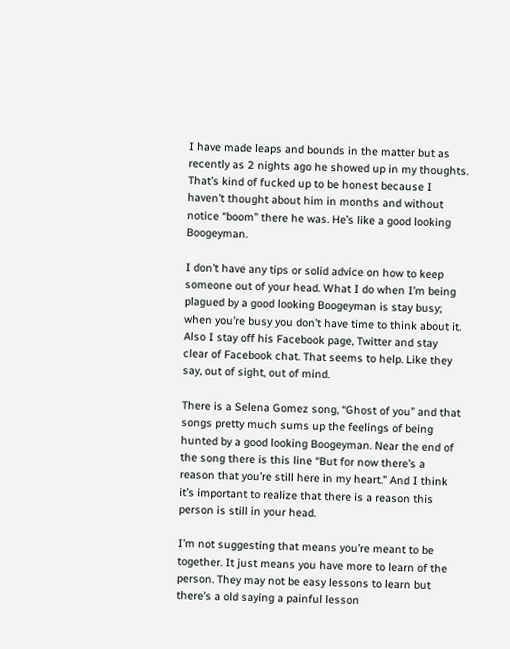I have made leaps and bounds in the matter but as recently as 2 nights ago he showed up in my thoughts. That’s kind of fucked up to be honest because I haven’t thought about him in months and without notice “boom” there he was. He’s like a good looking Boogeyman.

I don’t have any tips or solid advice on how to keep someone out of your head. What I do when I’m being plagued by a good looking Boogeyman is stay busy; when you’re busy you don’t have time to think about it. Also I stay off his Facebook page, Twitter and stay clear of Facebook chat. That seems to help. Like they say, out of sight, out of mind.

There is a Selena Gomez song, “Ghost of you” and that songs pretty much sums up the feelings of being hunted by a good looking Boogeyman. Near the end of the song there is this line “But for now there’s a reason that you’re still here in my heart.” And I think it’s important to realize that there is a reason this person is still in your head.

I’m not suggesting that means you’re meant to be together. It just means you have more to learn of the person. They may not be easy lessons to learn but there’s a old saying a painful lesson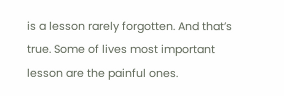is a lesson rarely forgotten. And that’s true. Some of lives most important lesson are the painful ones.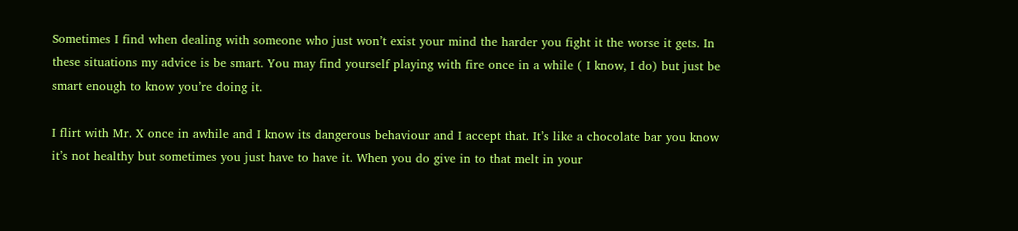Sometimes I find when dealing with someone who just won’t exist your mind the harder you fight it the worse it gets. In these situations my advice is be smart. You may find yourself playing with fire once in a while ( I know, I do) but just be smart enough to know you’re doing it.

I flirt with Mr. X once in awhile and I know its dangerous behaviour and I accept that. It’s like a chocolate bar you know it’s not healthy but sometimes you just have to have it. When you do give in to that melt in your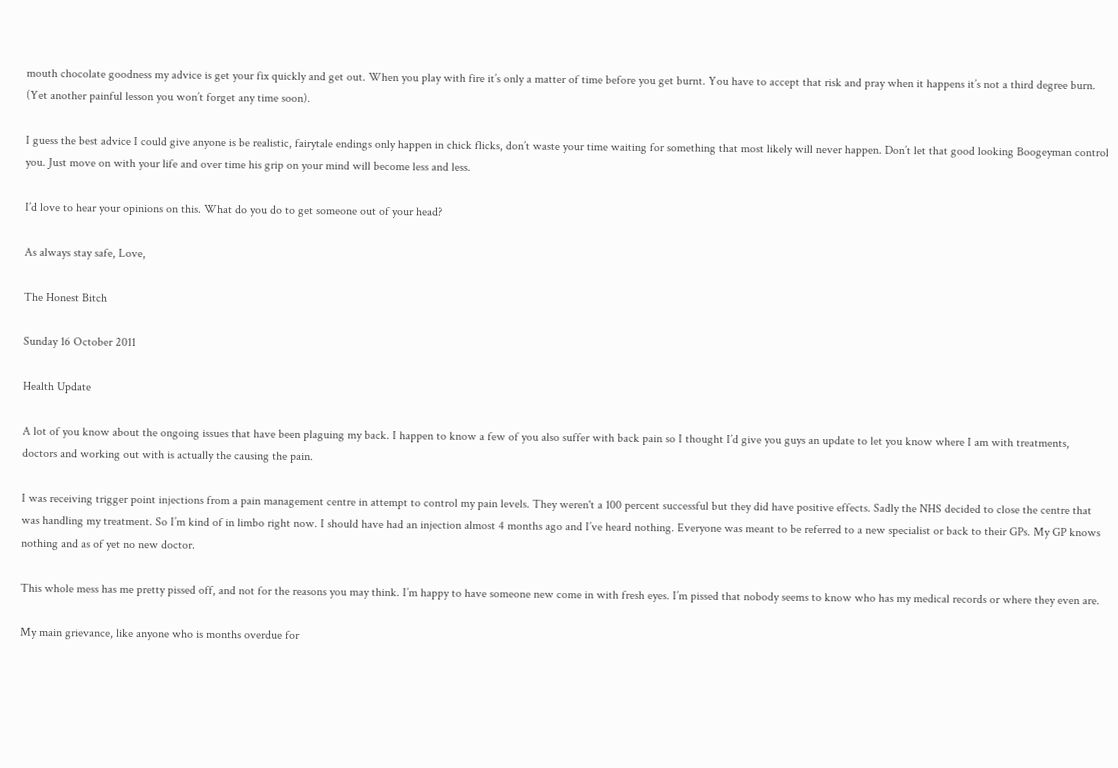mouth chocolate goodness my advice is get your fix quickly and get out. When you play with fire it’s only a matter of time before you get burnt. You have to accept that risk and pray when it happens it’s not a third degree burn. (Yet another painful lesson you won’t forget any time soon).

I guess the best advice I could give anyone is be realistic, fairytale endings only happen in chick flicks, don’t waste your time waiting for something that most likely will never happen. Don’t let that good looking Boogeyman control you. Just move on with your life and over time his grip on your mind will become less and less.

I’d love to hear your opinions on this. What do you do to get someone out of your head?

As always stay safe, Love,

The Honest Bitch

Sunday 16 October 2011

Health Update

A lot of you know about the ongoing issues that have been plaguing my back. I happen to know a few of you also suffer with back pain so I thought I’d give you guys an update to let you know where I am with treatments, doctors and working out with is actually the causing the pain.

I was receiving trigger point injections from a pain management centre in attempt to control my pain levels. They weren't a 100 percent successful but they did have positive effects. Sadly the NHS decided to close the centre that was handling my treatment. So I’m kind of in limbo right now. I should have had an injection almost 4 months ago and I’ve heard nothing. Everyone was meant to be referred to a new specialist or back to their GPs. My GP knows nothing and as of yet no new doctor.

This whole mess has me pretty pissed off, and not for the reasons you may think. I’m happy to have someone new come in with fresh eyes. I’m pissed that nobody seems to know who has my medical records or where they even are.

My main grievance, like anyone who is months overdue for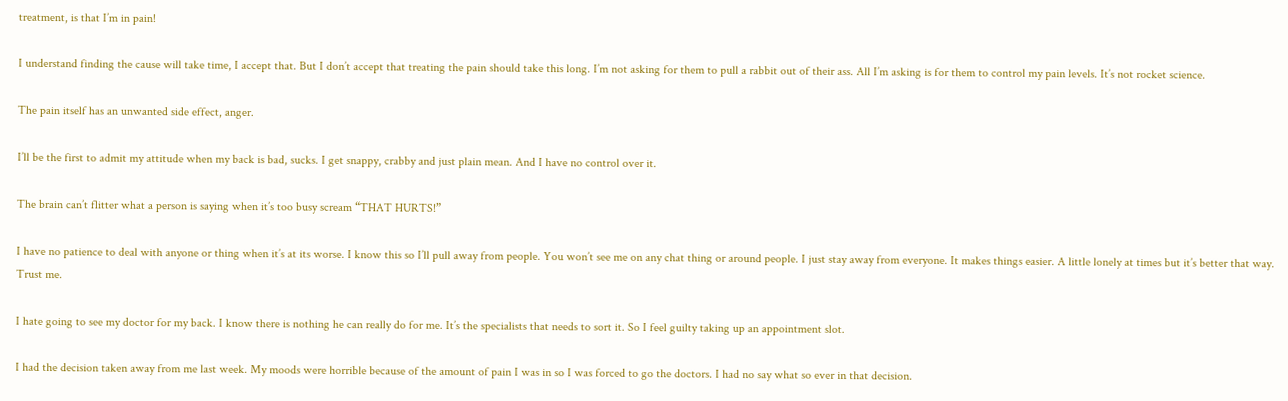treatment, is that I’m in pain!

I understand finding the cause will take time, I accept that. But I don’t accept that treating the pain should take this long. I’m not asking for them to pull a rabbit out of their ass. All I’m asking is for them to control my pain levels. It’s not rocket science.

The pain itself has an unwanted side effect, anger.

I’ll be the first to admit my attitude when my back is bad, sucks. I get snappy, crabby and just plain mean. And I have no control over it.

The brain can’t flitter what a person is saying when it’s too busy scream “THAT HURTS!”

I have no patience to deal with anyone or thing when it’s at its worse. I know this so I’ll pull away from people. You won’t see me on any chat thing or around people. I just stay away from everyone. It makes things easier. A little lonely at times but it’s better that way. Trust me.

I hate going to see my doctor for my back. I know there is nothing he can really do for me. It’s the specialists that needs to sort it. So I feel guilty taking up an appointment slot.

I had the decision taken away from me last week. My moods were horrible because of the amount of pain I was in so I was forced to go the doctors. I had no say what so ever in that decision.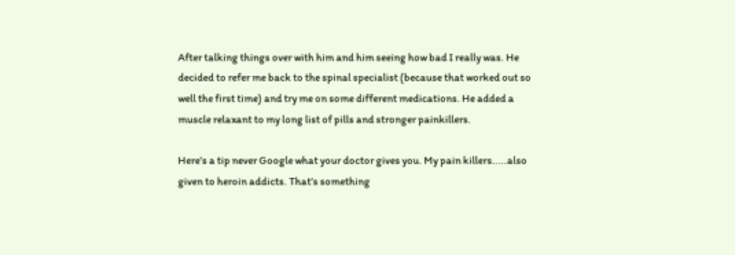After talking things over with him and him seeing how bad I really was. He decided to refer me back to the spinal specialist (because that worked out so well the first time) and try me on some different medications. He added a muscle relaxant to my long list of pills and stronger painkillers.

Here’s a tip never Google what your doctor gives you. My pain killers.....also given to heroin addicts. That’s something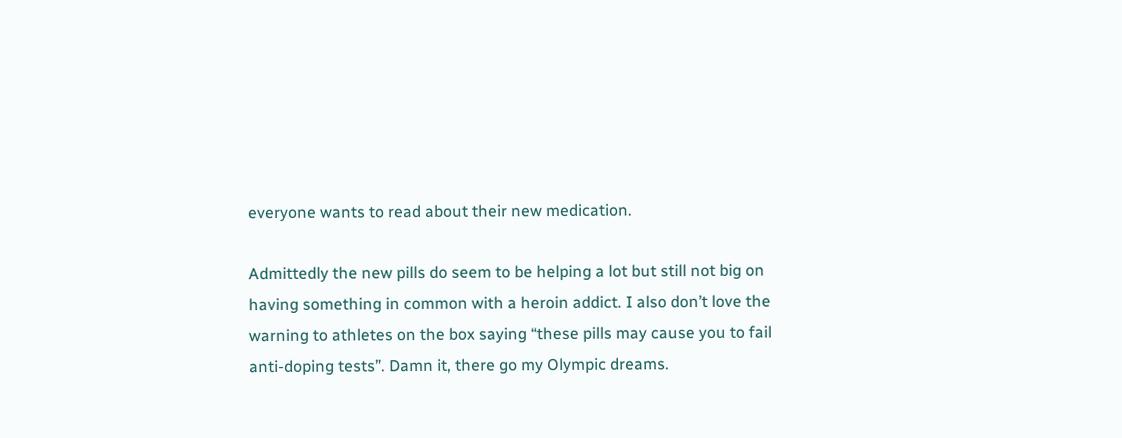everyone wants to read about their new medication.

Admittedly the new pills do seem to be helping a lot but still not big on having something in common with a heroin addict. I also don’t love the warning to athletes on the box saying “these pills may cause you to fail anti-doping tests”. Damn it, there go my Olympic dreams.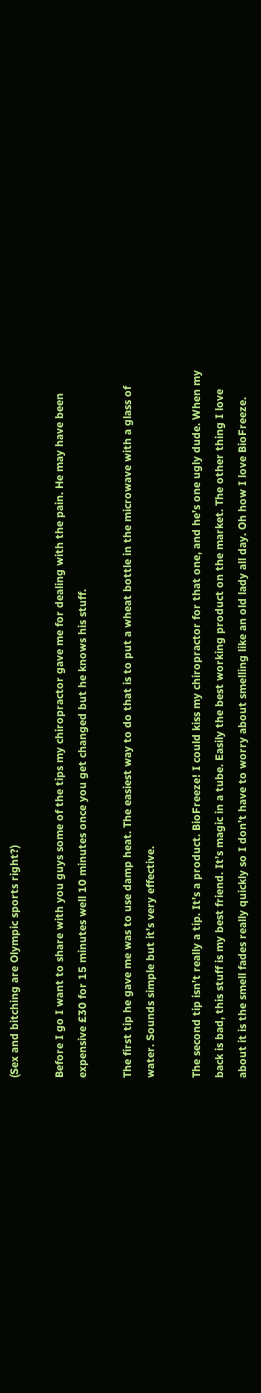(Sex and bitching are Olympic sports right?)

Before I go I want to share with you guys some of the tips my chiropractor gave me for dealing with the pain. He may have been expensive £30 for 15 minutes well 10 minutes once you get changed but he knows his stuff.

The first tip he gave me was to use damp heat. The easiest way to do that is to put a wheat bottle in the microwave with a glass of water. Sounds simple but it’s very effective.

The second tip isn’t really a tip. It’s a product. BioFreeze! I could kiss my chiropractor for that one, and he’s one ugly dude. When my back is bad, this stuff is my best friend. It’s magic in a tube. Easily the best working product on the market. The other thing I love about it is the smell fades really quickly so I don’t have to worry about smelling like an old lady all day. Oh how I love BioFreeze.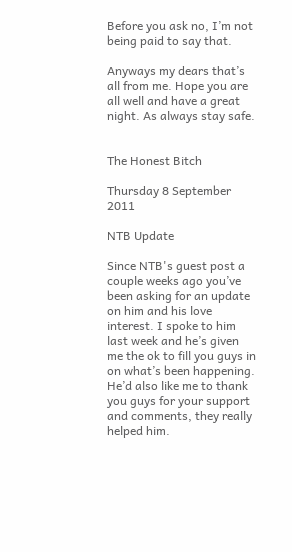Before you ask no, I’m not being paid to say that.

Anyways my dears that’s all from me. Hope you are all well and have a great night. As always stay safe.


The Honest Bitch

Thursday 8 September 2011

NTB Update

Since NTB's guest post a couple weeks ago you’ve been asking for an update on him and his love interest. I spoke to him last week and he’s given me the ok to fill you guys in on what’s been happening. He’d also like me to thank you guys for your support and comments, they really helped him.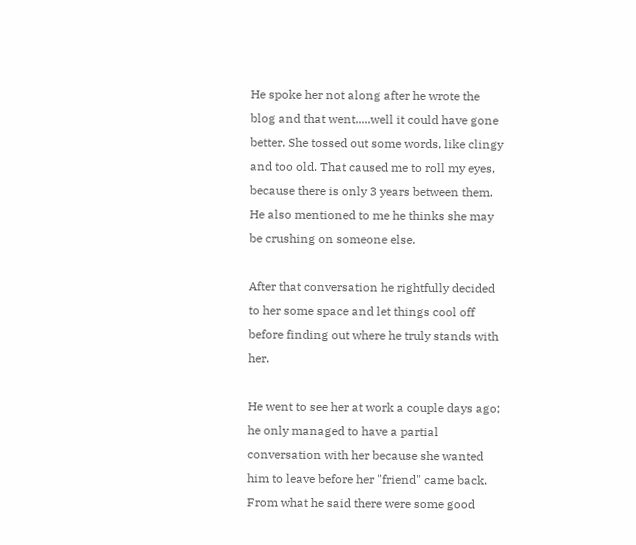He spoke her not along after he wrote the blog and that went.....well it could have gone better. She tossed out some words, like clingy and too old. That caused me to roll my eyes, because there is only 3 years between them. He also mentioned to me he thinks she may be crushing on someone else.

After that conversation he rightfully decided to her some space and let things cool off before finding out where he truly stands with her.

He went to see her at work a couple days ago; he only managed to have a partial conversation with her because she wanted him to leave before her "friend" came back. From what he said there were some good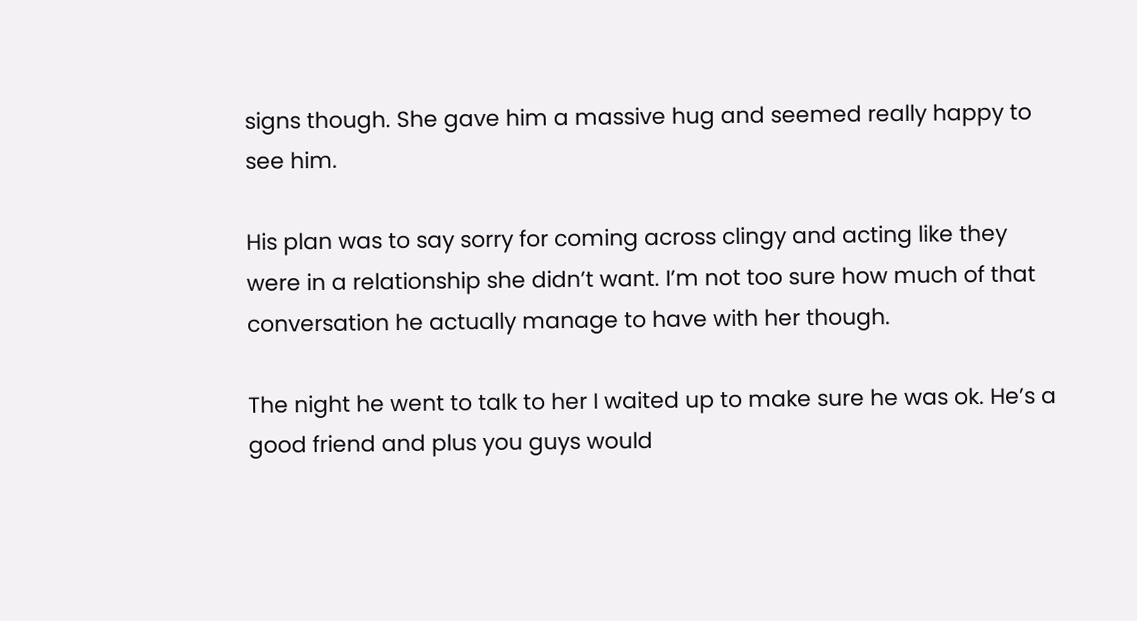signs though. She gave him a massive hug and seemed really happy to see him.

His plan was to say sorry for coming across clingy and acting like they were in a relationship she didn’t want. I’m not too sure how much of that conversation he actually manage to have with her though.

The night he went to talk to her I waited up to make sure he was ok. He’s a good friend and plus you guys would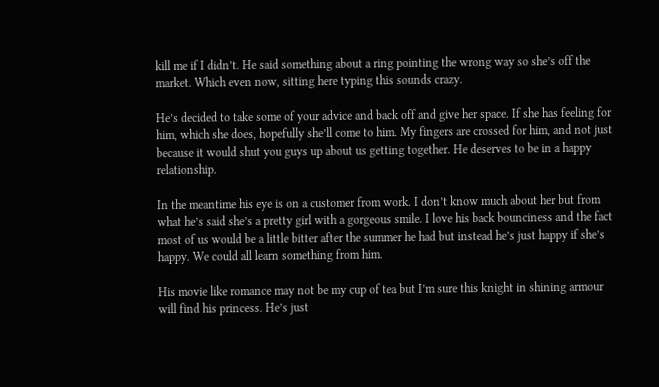kill me if I didn’t. He said something about a ring pointing the wrong way so she’s off the market. Which even now, sitting here typing this sounds crazy.

He’s decided to take some of your advice and back off and give her space. If she has feeling for him, which she does, hopefully she’ll come to him. My fingers are crossed for him, and not just because it would shut you guys up about us getting together. He deserves to be in a happy relationship.

In the meantime his eye is on a customer from work. I don’t know much about her but from what he’s said she’s a pretty girl with a gorgeous smile. I love his back bounciness and the fact most of us would be a little bitter after the summer he had but instead he’s just happy if she’s happy. We could all learn something from him.

His movie like romance may not be my cup of tea but I’m sure this knight in shining armour will find his princess. He’s just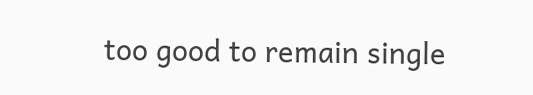too good to remain single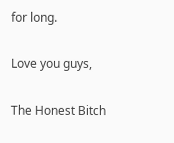for long.

Love you guys,

The Honest Bitch